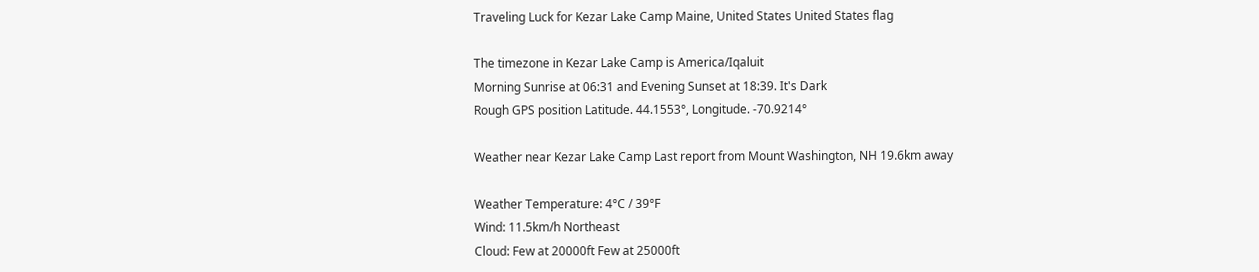Traveling Luck for Kezar Lake Camp Maine, United States United States flag

The timezone in Kezar Lake Camp is America/Iqaluit
Morning Sunrise at 06:31 and Evening Sunset at 18:39. It's Dark
Rough GPS position Latitude. 44.1553°, Longitude. -70.9214°

Weather near Kezar Lake Camp Last report from Mount Washington, NH 19.6km away

Weather Temperature: 4°C / 39°F
Wind: 11.5km/h Northeast
Cloud: Few at 20000ft Few at 25000ft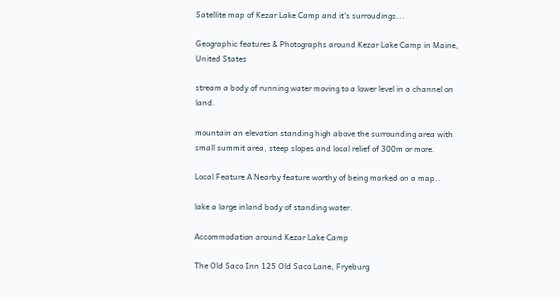Satellite map of Kezar Lake Camp and it's surroudings...

Geographic features & Photographs around Kezar Lake Camp in Maine, United States

stream a body of running water moving to a lower level in a channel on land.

mountain an elevation standing high above the surrounding area with small summit area, steep slopes and local relief of 300m or more.

Local Feature A Nearby feature worthy of being marked on a map..

lake a large inland body of standing water.

Accommodation around Kezar Lake Camp

The Old Saco Inn 125 Old Saco Lane, Fryeburg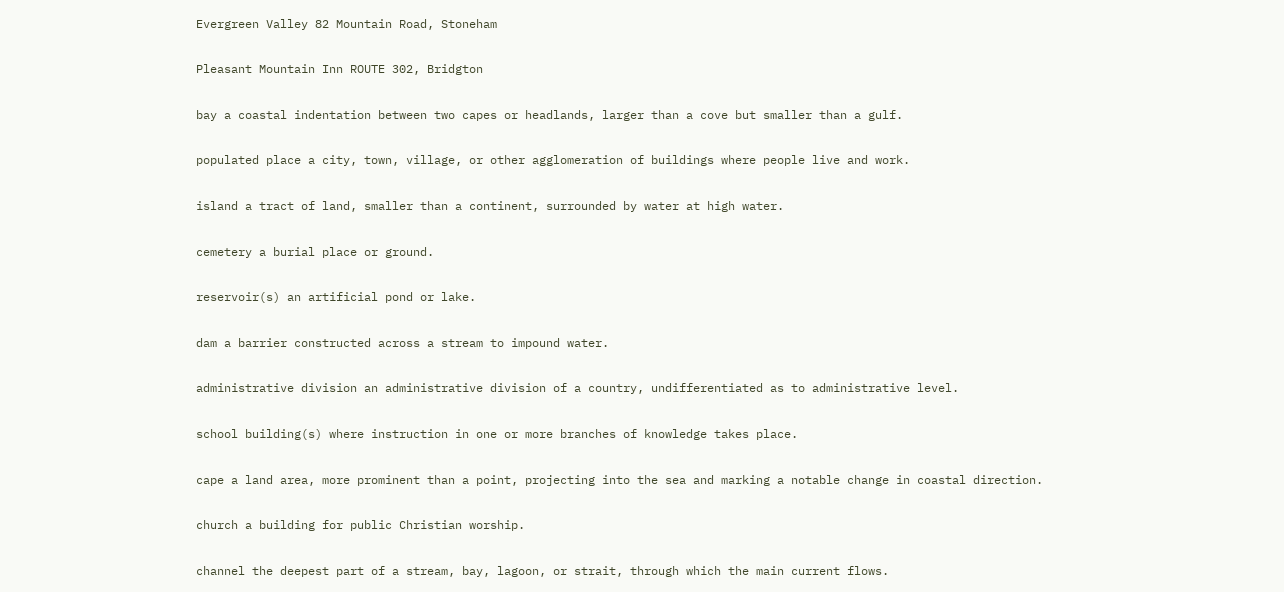Evergreen Valley 82 Mountain Road, Stoneham

Pleasant Mountain Inn ROUTE 302, Bridgton

bay a coastal indentation between two capes or headlands, larger than a cove but smaller than a gulf.

populated place a city, town, village, or other agglomeration of buildings where people live and work.

island a tract of land, smaller than a continent, surrounded by water at high water.

cemetery a burial place or ground.

reservoir(s) an artificial pond or lake.

dam a barrier constructed across a stream to impound water.

administrative division an administrative division of a country, undifferentiated as to administrative level.

school building(s) where instruction in one or more branches of knowledge takes place.

cape a land area, more prominent than a point, projecting into the sea and marking a notable change in coastal direction.

church a building for public Christian worship.

channel the deepest part of a stream, bay, lagoon, or strait, through which the main current flows.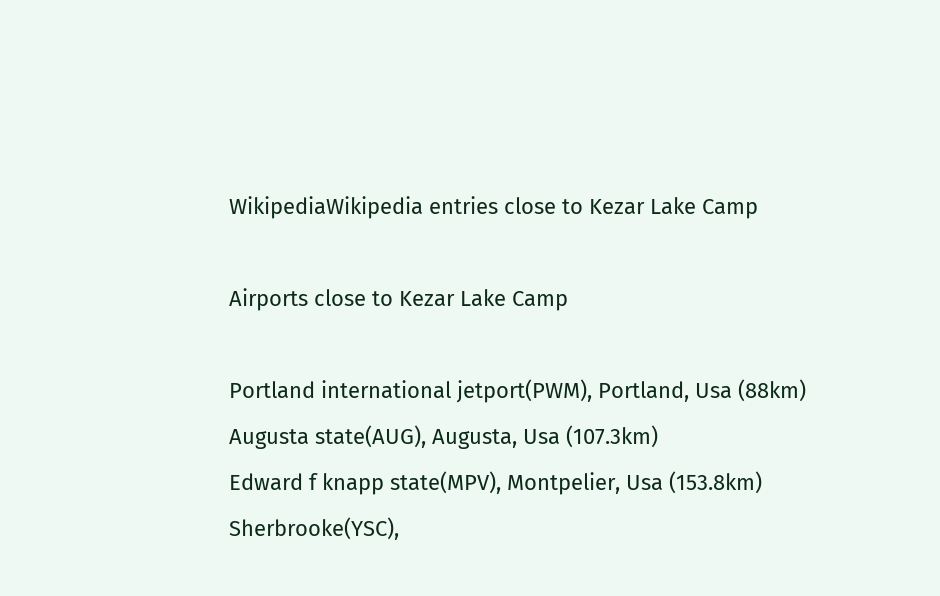WikipediaWikipedia entries close to Kezar Lake Camp

Airports close to Kezar Lake Camp

Portland international jetport(PWM), Portland, Usa (88km)
Augusta state(AUG), Augusta, Usa (107.3km)
Edward f knapp state(MPV), Montpelier, Usa (153.8km)
Sherbrooke(YSC),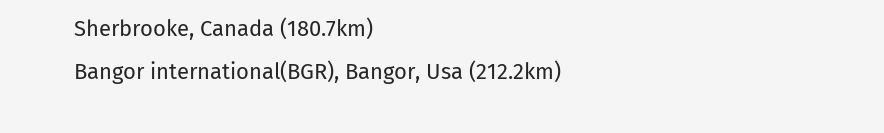Sherbrooke, Canada (180.7km)
Bangor international(BGR), Bangor, Usa (212.2km)